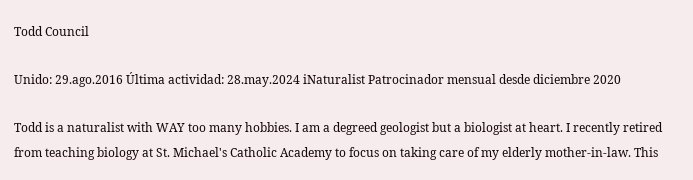Todd Council

Unido: 29.ago.2016 Última actividad: 28.may.2024 iNaturalist Patrocinador mensual desde diciembre 2020

Todd is a naturalist with WAY too many hobbies. I am a degreed geologist but a biologist at heart. I recently retired from teaching biology at St. Michael's Catholic Academy to focus on taking care of my elderly mother-in-law. This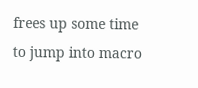frees up some time to jump into macro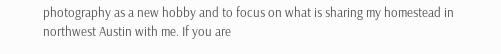photography as a new hobby and to focus on what is sharing my homestead in northwest Austin with me. If you are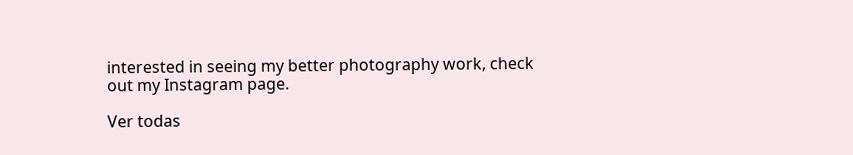interested in seeing my better photography work, check out my Instagram page.

Ver todas